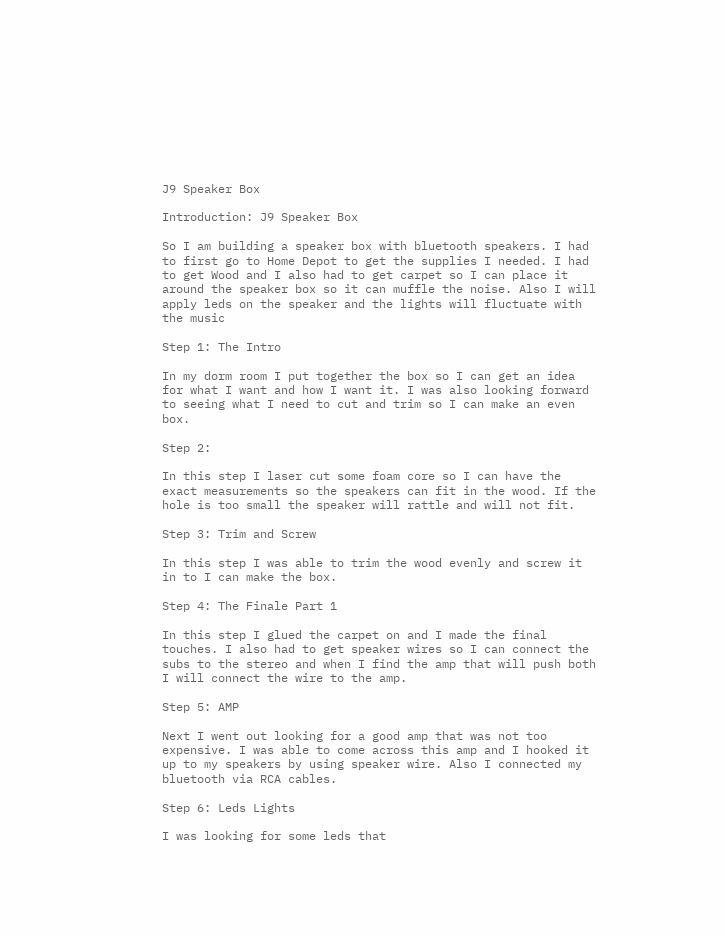J9 Speaker Box

Introduction: J9 Speaker Box

So I am building a speaker box with bluetooth speakers. I had to first go to Home Depot to get the supplies I needed. I had to get Wood and I also had to get carpet so I can place it around the speaker box so it can muffle the noise. Also I will apply leds on the speaker and the lights will fluctuate with the music

Step 1: The Intro

In my dorm room I put together the box so I can get an idea for what I want and how I want it. I was also looking forward to seeing what I need to cut and trim so I can make an even box.

Step 2:

In this step I laser cut some foam core so I can have the exact measurements so the speakers can fit in the wood. If the hole is too small the speaker will rattle and will not fit.

Step 3: Trim and Screw

In this step I was able to trim the wood evenly and screw it in to I can make the box.

Step 4: The Finale Part 1

In this step I glued the carpet on and I made the final touches. I also had to get speaker wires so I can connect the subs to the stereo and when I find the amp that will push both I will connect the wire to the amp.

Step 5: AMP

Next I went out looking for a good amp that was not too expensive. I was able to come across this amp and I hooked it up to my speakers by using speaker wire. Also I connected my bluetooth via RCA cables.

Step 6: Leds Lights

I was looking for some leds that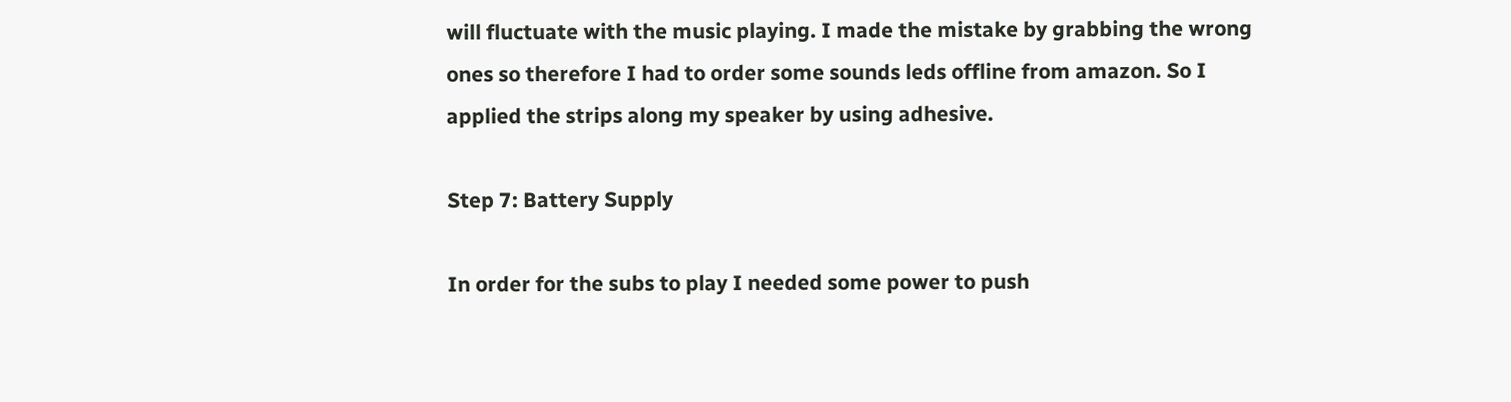will fluctuate with the music playing. I made the mistake by grabbing the wrong ones so therefore I had to order some sounds leds offline from amazon. So I applied the strips along my speaker by using adhesive.

Step 7: Battery Supply

In order for the subs to play I needed some power to push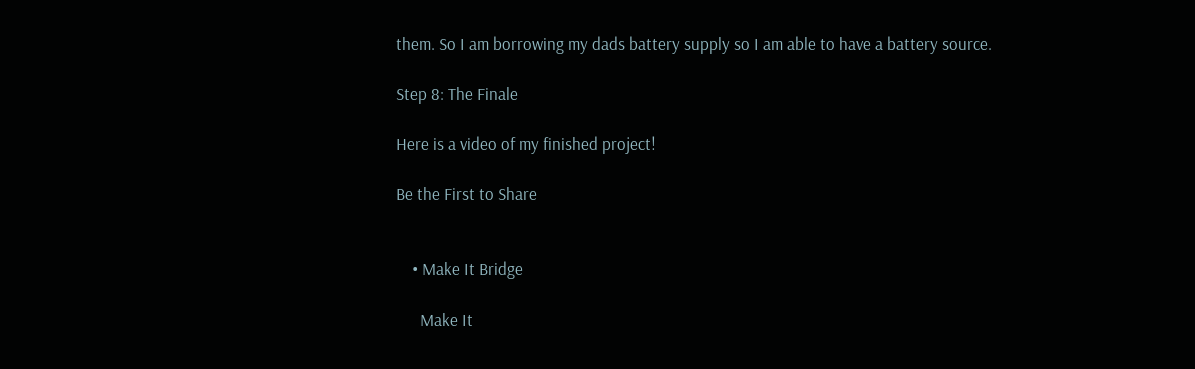them. So I am borrowing my dads battery supply so I am able to have a battery source.

Step 8: The Finale

Here is a video of my finished project!

Be the First to Share


    • Make It Bridge

      Make It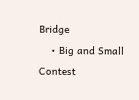Bridge
    • Big and Small Contest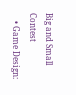Big and Small Contest
    • Game Design: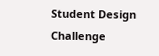Student Design Challenge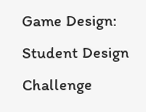Game Design: Student Design Challenge